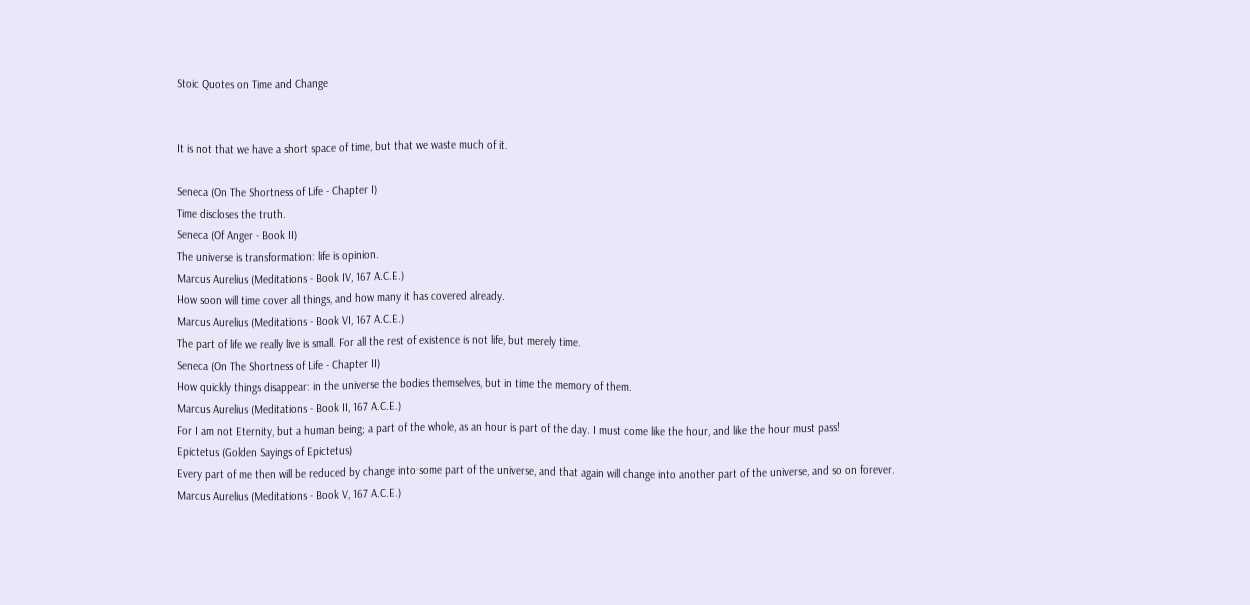Stoic Quotes on Time and Change


It is not that we have a short space of time, but that we waste much of it.

Seneca (On The Shortness of Life - Chapter I)
Time discloses the truth.
Seneca (Of Anger - Book II)
The universe is transformation: life is opinion.
Marcus Aurelius (Meditations - Book IV, 167 A.C.E.)
How soon will time cover all things, and how many it has covered already.
Marcus Aurelius (Meditations - Book VI, 167 A.C.E.)
The part of life we really live is small. For all the rest of existence is not life, but merely time.
Seneca (On The Shortness of Life - Chapter II)
How quickly things disappear: in the universe the bodies themselves, but in time the memory of them.
Marcus Aurelius (Meditations - Book II, 167 A.C.E.)
For I am not Eternity, but a human being; a part of the whole, as an hour is part of the day. I must come like the hour, and like the hour must pass!
Epictetus (Golden Sayings of Epictetus)
Every part of me then will be reduced by change into some part of the universe, and that again will change into another part of the universe, and so on forever.
Marcus Aurelius (Meditations - Book V, 167 A.C.E.)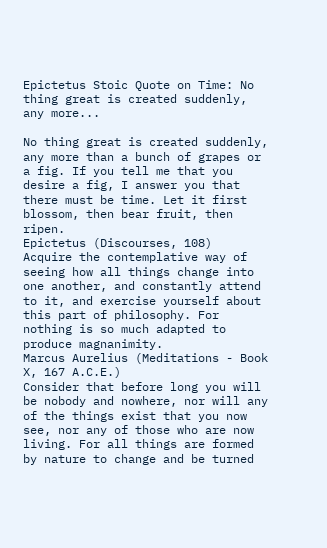Epictetus Stoic Quote on Time: No thing great is created suddenly, any more...

No thing great is created suddenly, any more than a bunch of grapes or a fig. If you tell me that you desire a fig, I answer you that there must be time. Let it first blossom, then bear fruit, then ripen.
Epictetus (Discourses, 108)
Acquire the contemplative way of seeing how all things change into one another, and constantly attend to it, and exercise yourself about this part of philosophy. For nothing is so much adapted to produce magnanimity.
Marcus Aurelius (Meditations - Book X, 167 A.C.E.)
Consider that before long you will be nobody and nowhere, nor will any of the things exist that you now see, nor any of those who are now living. For all things are formed by nature to change and be turned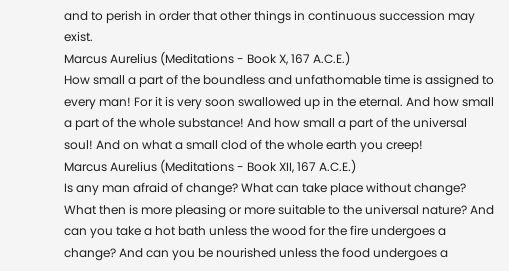and to perish in order that other things in continuous succession may exist.
Marcus Aurelius (Meditations - Book X, 167 A.C.E.)
How small a part of the boundless and unfathomable time is assigned to every man! For it is very soon swallowed up in the eternal. And how small a part of the whole substance! And how small a part of the universal soul! And on what a small clod of the whole earth you creep!
Marcus Aurelius (Meditations - Book XII, 167 A.C.E.)
Is any man afraid of change? What can take place without change? What then is more pleasing or more suitable to the universal nature? And can you take a hot bath unless the wood for the fire undergoes a change? And can you be nourished unless the food undergoes a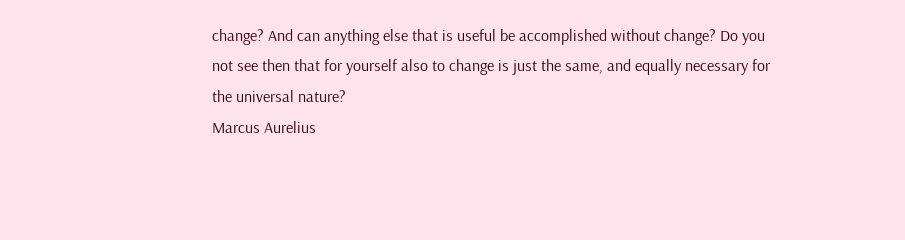change? And can anything else that is useful be accomplished without change? Do you not see then that for yourself also to change is just the same, and equally necessary for the universal nature?
Marcus Aurelius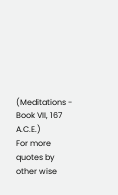(Meditations - Book VII, 167 A.C.E.)
For more quotes by other wise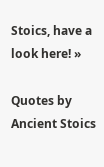Stoics, have a look here! »

Quotes by Ancient Stoics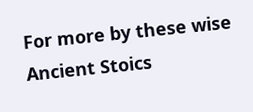For more by these wise Ancient Stoics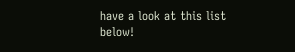have a look at this list below!